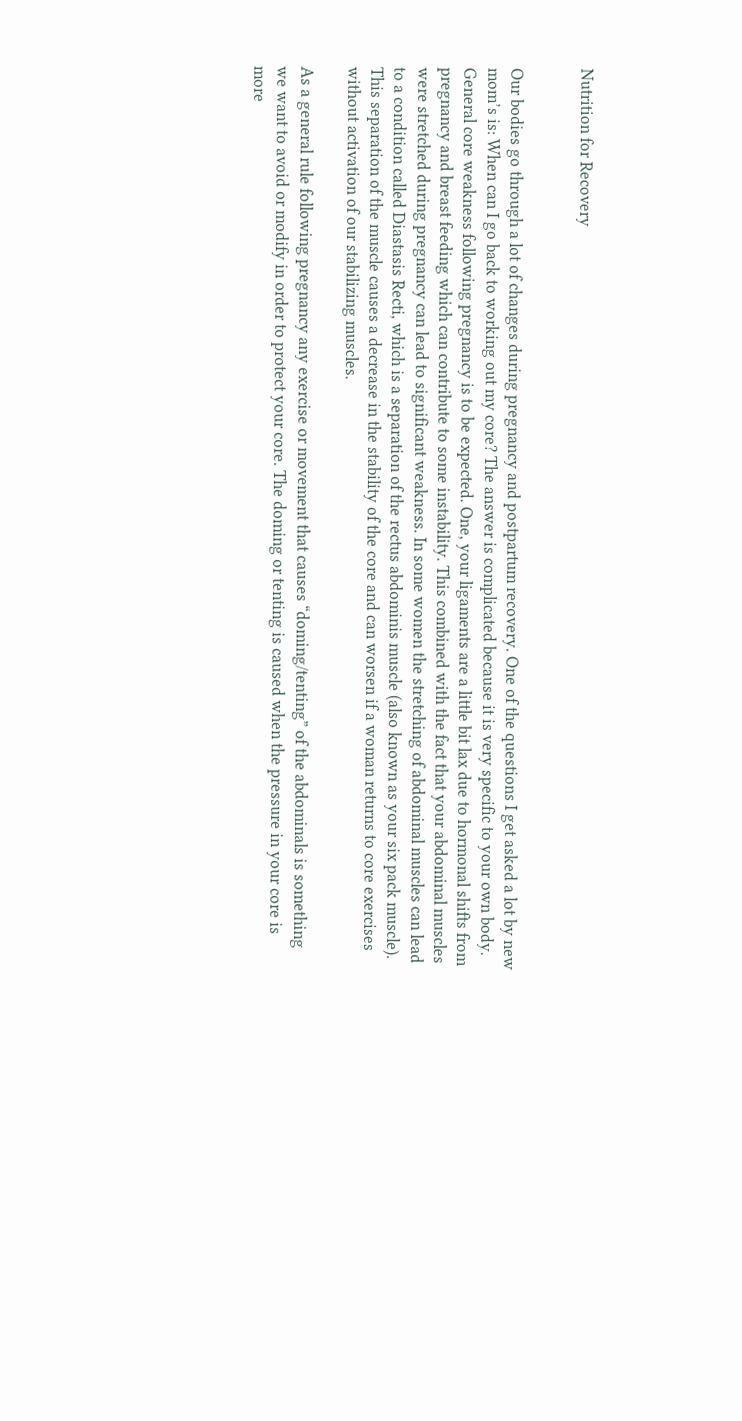Nutrition for Recovery


Our bodies go through a lot of changes during pregnancy and postpartum recovery. One of the questions I get asked a lot by new mom’s is: When can I go back to working out my core? The answer is complicated because it is very specific to your own body. General core weakness following pregnancy is to be expected. One, your ligaments are a little bit lax due to hormonal shifts from pregnancy and breast feeding which can contribute to some instability. This combined with the fact that your abdominal muscles were stretched during pregnancy can lead to significant weakness. In some women the stretching of abdominal muscles can lead to a condition called Diastasis Recti, which is a separation of the rectus abdominis muscle (also known as your six pack muscle). This separation of the muscle causes a decrease in the stability of the core and can worsen if a woman returns to core exercises without activation of our stabilizing muscles.

As a general rule following pregnancy any exercise or movement that causes “doming/tenting” of the abdominals is something we want to avoid or modify in order to protect your core. The doming or tenting is caused when the pressure in your core is more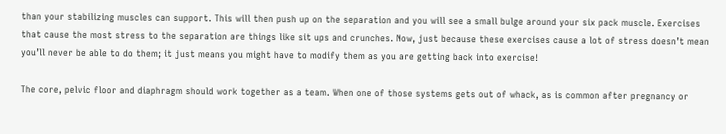than your stabilizing muscles can support. This will then push up on the separation and you will see a small bulge around your six pack muscle. Exercises that cause the most stress to the separation are things like sit ups and crunches. Now, just because these exercises cause a lot of stress doesn’t mean you’ll never be able to do them; it just means you might have to modify them as you are getting back into exercise!

The core, pelvic floor and diaphragm should work together as a team. When one of those systems gets out of whack, as is common after pregnancy or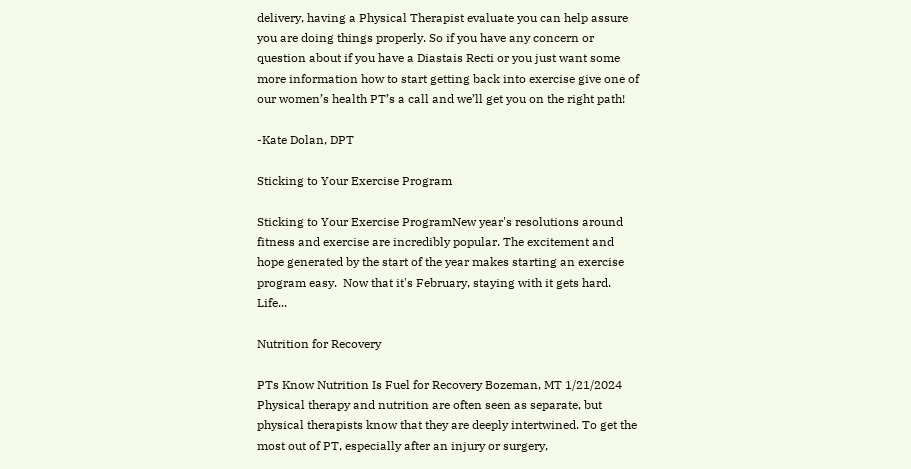delivery, having a Physical Therapist evaluate you can help assure you are doing things properly. So if you have any concern or question about if you have a Diastais Recti or you just want some more information how to start getting back into exercise give one of our women’s health PT’s a call and we’ll get you on the right path!

-Kate Dolan, DPT

Sticking to Your Exercise Program

Sticking to Your Exercise ProgramNew year's resolutions around fitness and exercise are incredibly popular. The excitement and hope generated by the start of the year makes starting an exercise program easy.  Now that it's February, staying with it gets hard. Life...

Nutrition for Recovery

PTs Know Nutrition Is Fuel for Recovery Bozeman, MT 1/21/2024 Physical therapy and nutrition are often seen as separate, but physical therapists know that they are deeply intertwined. To get the most out of PT, especially after an injury or surgery,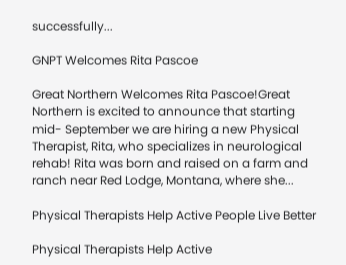successfully...

GNPT Welcomes Rita Pascoe

Great Northern Welcomes Rita Pascoe!Great Northern is excited to announce that starting mid- September we are hiring a new Physical Therapist, Rita, who specializes in neurological rehab! Rita was born and raised on a farm and ranch near Red Lodge, Montana, where she...

Physical Therapists Help Active People Live Better

Physical Therapists Help Active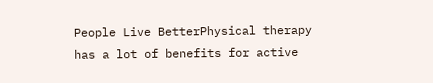People Live BetterPhysical therapy has a lot of benefits for active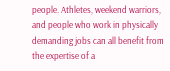people. Athletes, weekend warriors, and people who work in physically demanding jobs can all benefit from the expertise of a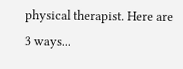physical therapist. Here are 3 ways...